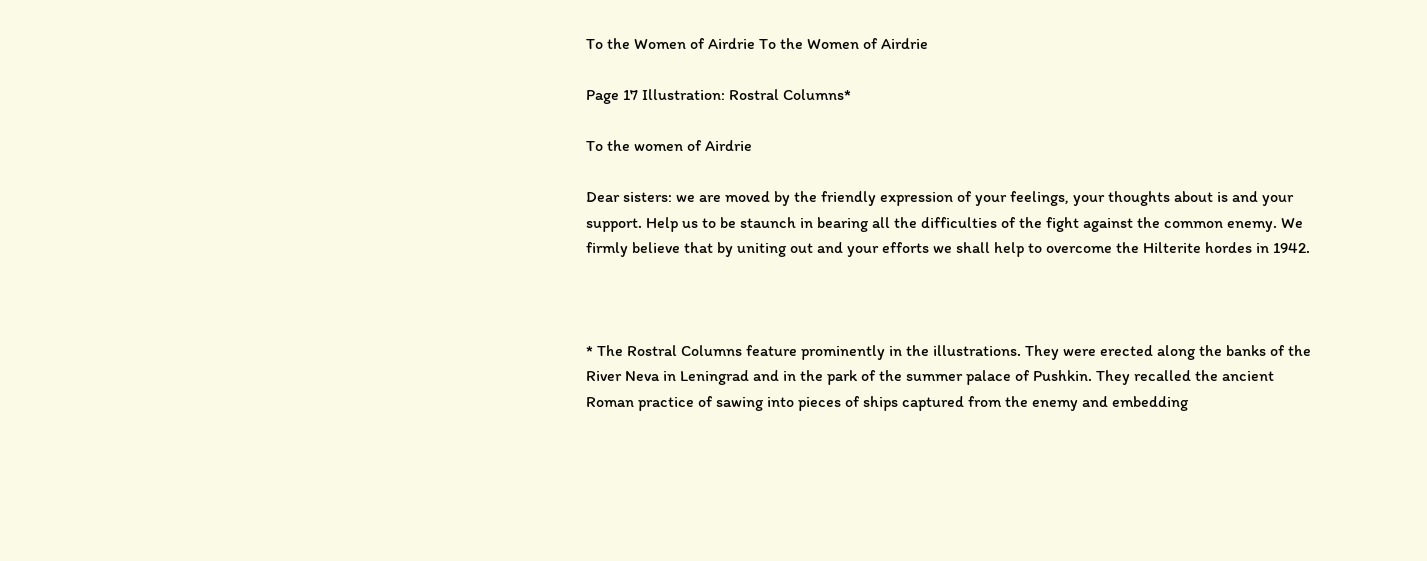To the Women of Airdrie To the Women of Airdrie

Page 17 Illustration: Rostral Columns*

To the women of Airdrie

Dear sisters: we are moved by the friendly expression of your feelings, your thoughts about is and your support. Help us to be staunch in bearing all the difficulties of the fight against the common enemy. We firmly believe that by uniting out and your efforts we shall help to overcome the Hilterite hordes in 1942.



* The Rostral Columns feature prominently in the illustrations. They were erected along the banks of the River Neva in Leningrad and in the park of the summer palace of Pushkin. They recalled the ancient Roman practice of sawing into pieces of ships captured from the enemy and embedding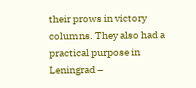their prows in victory columns. They also had a practical purpose in Leningrad –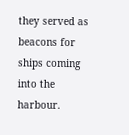they served as beacons for ships coming into the harbour.